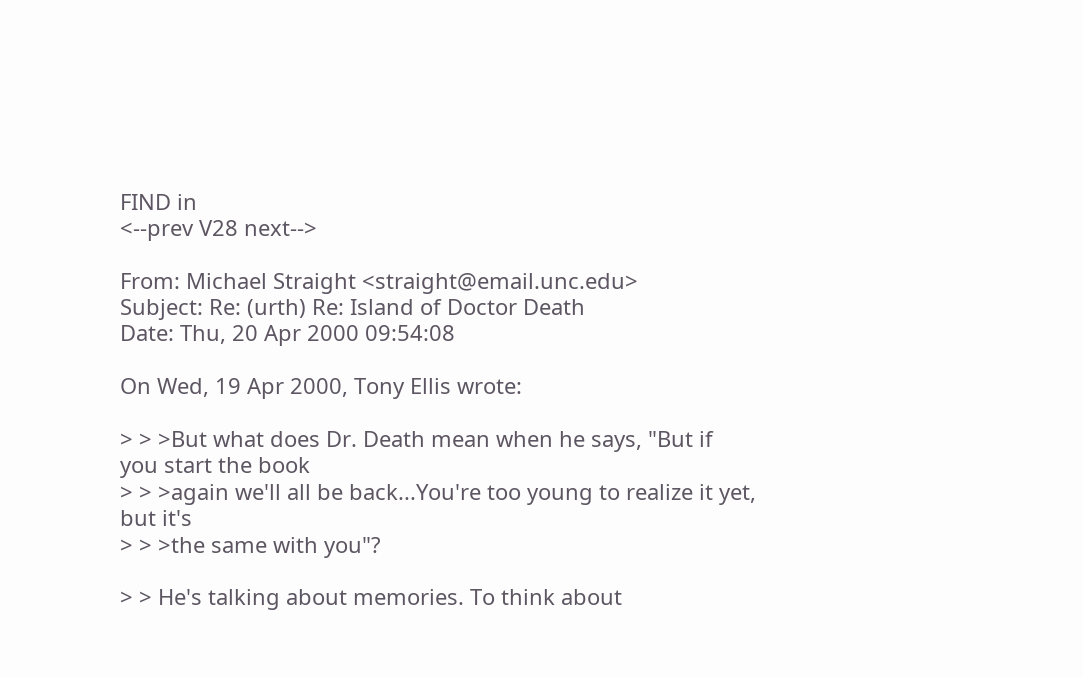FIND in
<--prev V28 next-->

From: Michael Straight <straight@email.unc.edu>
Subject: Re: (urth) Re: Island of Doctor Death
Date: Thu, 20 Apr 2000 09:54:08

On Wed, 19 Apr 2000, Tony Ellis wrote:

> > >But what does Dr. Death mean when he says, "But if you start the book
> > >again we'll all be back...You're too young to realize it yet, but it's
> > >the same with you"?

> > He's talking about memories. To think about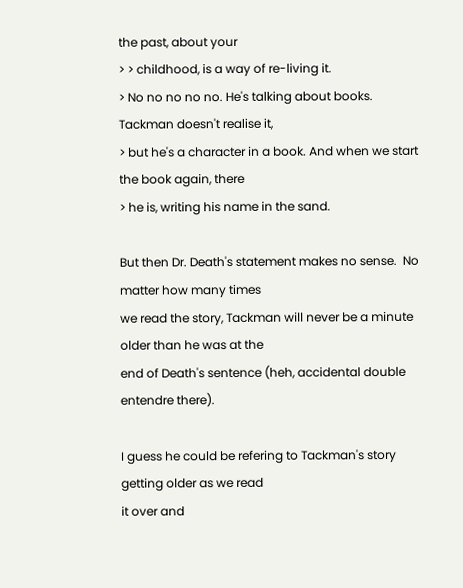the past, about your
> > childhood, is a way of re-living it.
> No no no no no. He's talking about books. Tackman doesn't realise it,
> but he's a character in a book. And when we start the book again, there
> he is, writing his name in the sand.

But then Dr. Death's statement makes no sense.  No matter how many times
we read the story, Tackman will never be a minute older than he was at the
end of Death's sentence (heh, accidental double entendre there).

I guess he could be refering to Tackman's story getting older as we read
it over and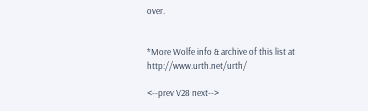over.


*More Wolfe info & archive of this list at http://www.urth.net/urth/

<--prev V28 next-->